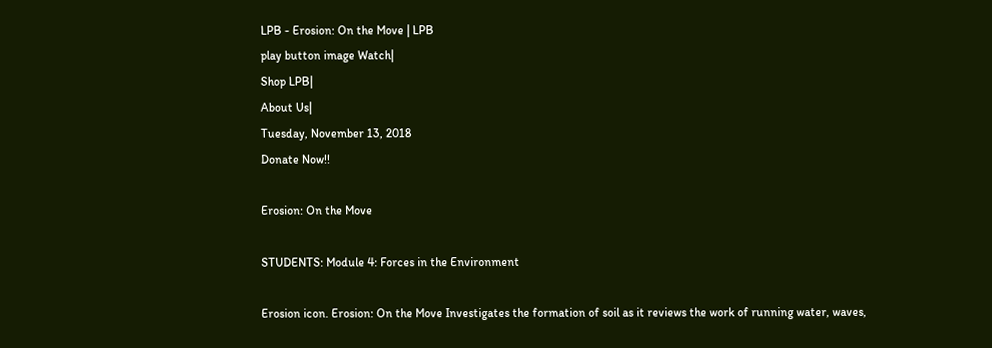LPB - Erosion: On the Move | LPB
play button image Watch|
Shop LPB|
About Us|
Tuesday, November 13, 2018
Donate Now!!

Erosion: On the Move

STUDENTS: Module 4: Forces in the Environment

Erosion icon. Erosion: On the Move Investigates the formation of soil as it reviews the work of running water, waves,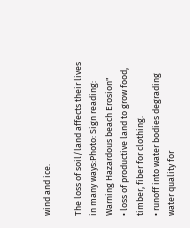wind and ice.

The loss of soil/land affects their lives in many ways:Photo: Sign reading: Warning Hazardous beach Erosion"
• loss of productive land to grow food, timber, fiber for clothing.
• runoff into water bodies degrading water quality for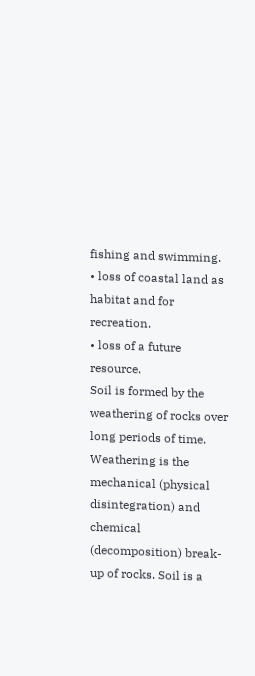fishing and swimming.
• loss of coastal land as habitat and for recreation.
• loss of a future resource.
Soil is formed by the weathering of rocks over long periods of time. Weathering is the mechanical (physical disintegration) and chemical (decomposition) break-up of rocks. Soil is a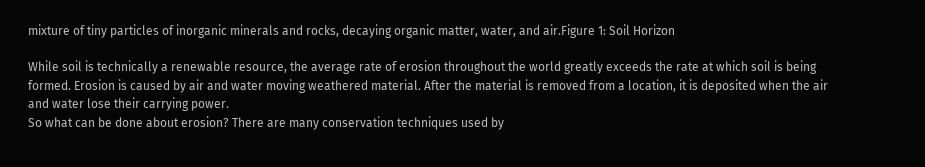mixture of tiny particles of inorganic minerals and rocks, decaying organic matter, water, and air.Figure 1: Soil Horizon

While soil is technically a renewable resource, the average rate of erosion throughout the world greatly exceeds the rate at which soil is being formed. Erosion is caused by air and water moving weathered material. After the material is removed from a location, it is deposited when the air and water lose their carrying power.
So what can be done about erosion? There are many conservation techniques used by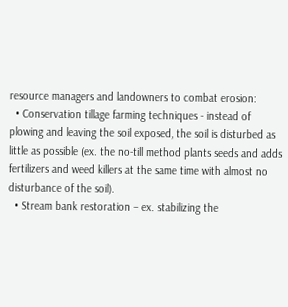resource managers and landowners to combat erosion:
  • Conservation tillage farming techniques - instead of plowing and leaving the soil exposed, the soil is disturbed as little as possible (ex. the no-till method plants seeds and adds fertilizers and weed killers at the same time with almost no disturbance of the soil).
  • Stream bank restoration – ex. stabilizing the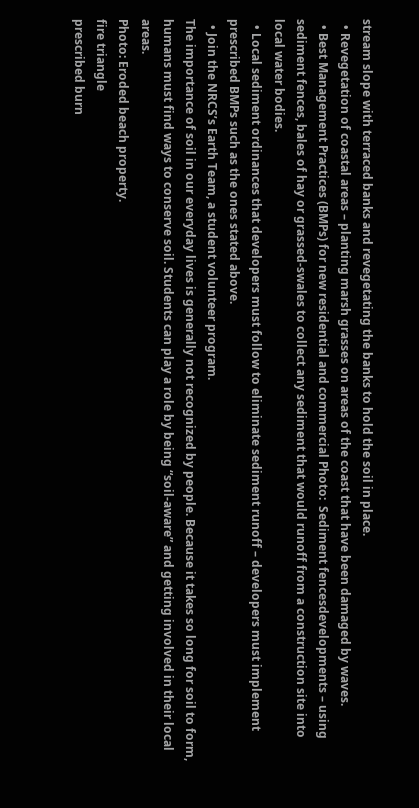stream slope with terraced banks and revegetating the banks to hold the soil in place.
  • Revegetation of coastal areas – planting marsh grasses on areas of the coast that have been damaged by waves.
  • Best Management Practices (BMPs) for new residential and commercial Photo:  Sediment fencesdevelopments – using sediment fences, bales of hay or grassed-swales to collect any sediment that would runoff from a construction site into local water bodies.
  • Local sediment ordinances that developers must follow to eliminate sediment runoff – developers must implement prescribed BMPs such as the ones stated above.
  • Join the NRCS’s Earth Team, a student volunteer program.
The importance of soil in our everyday lives is generally not recognized by people. Because it takes so long for soil to form, humans must find ways to conserve soil. Students can play a role by being “soil-aware” and getting involved in their local areas.
Photo: Eroded beach property.
fire triangle
prescribed burn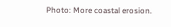Photo: More coastal erosion.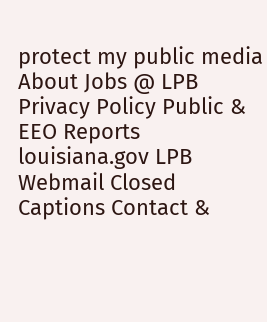protect my public media About Jobs @ LPB Privacy Policy Public & EEO Reports louisiana.gov LPB Webmail Closed Captions Contact &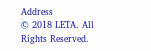Address
© 2018 LETA. All Rights Reserved.